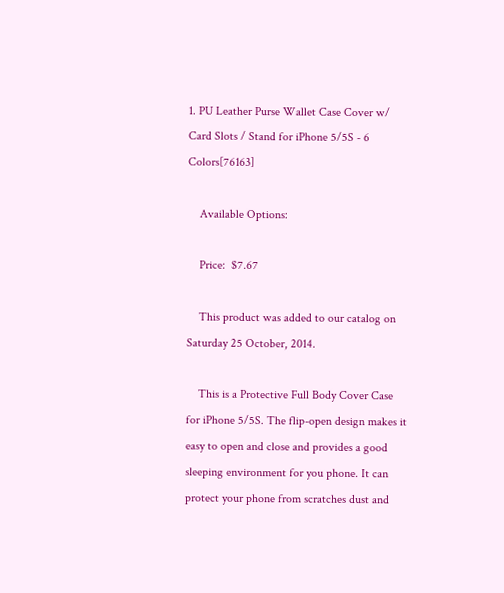1. PU Leather Purse Wallet Case Cover w/ Card Slots / Stand for iPhone 5/5S - 6 Colors[76163]

    Available Options:

    Price:  $7.67

    This product was added to our catalog on Saturday 25 October, 2014.

    This is a Protective Full Body Cover Case for iPhone 5/5S. The flip-open design makes it easy to open and close and provides a good sleeping environment for you phone. It can protect your phone from scratches dust and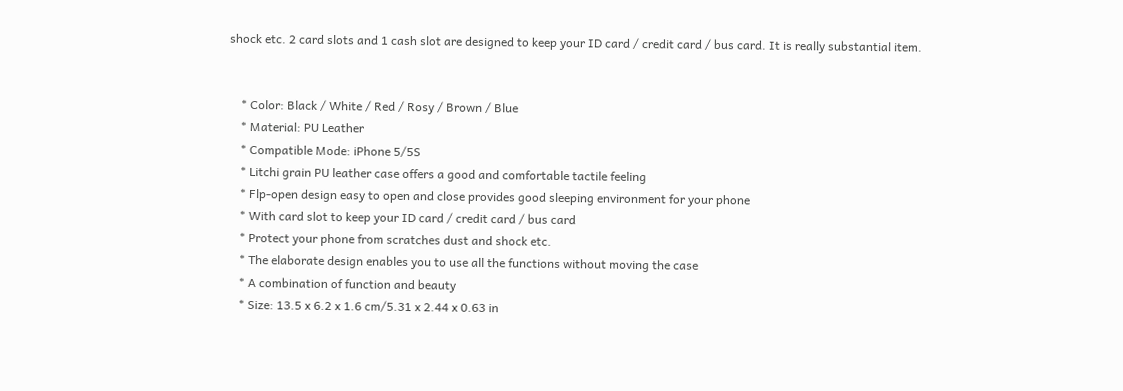shock etc. 2 card slots and 1 cash slot are designed to keep your ID card / credit card / bus card. It is really substantial item.


    * Color: Black / White / Red / Rosy / Brown / Blue
    * Material: PU Leather
    * Compatible Mode: iPhone 5/5S
    * Litchi grain PU leather case offers a good and comfortable tactile feeling
    * Flp-open design easy to open and close provides good sleeping environment for your phone
    * With card slot to keep your ID card / credit card / bus card
    * Protect your phone from scratches dust and shock etc.
    * The elaborate design enables you to use all the functions without moving the case
    * A combination of function and beauty
    * Size: 13.5 x 6.2 x 1.6 cm/5.31 x 2.44 x 0.63 in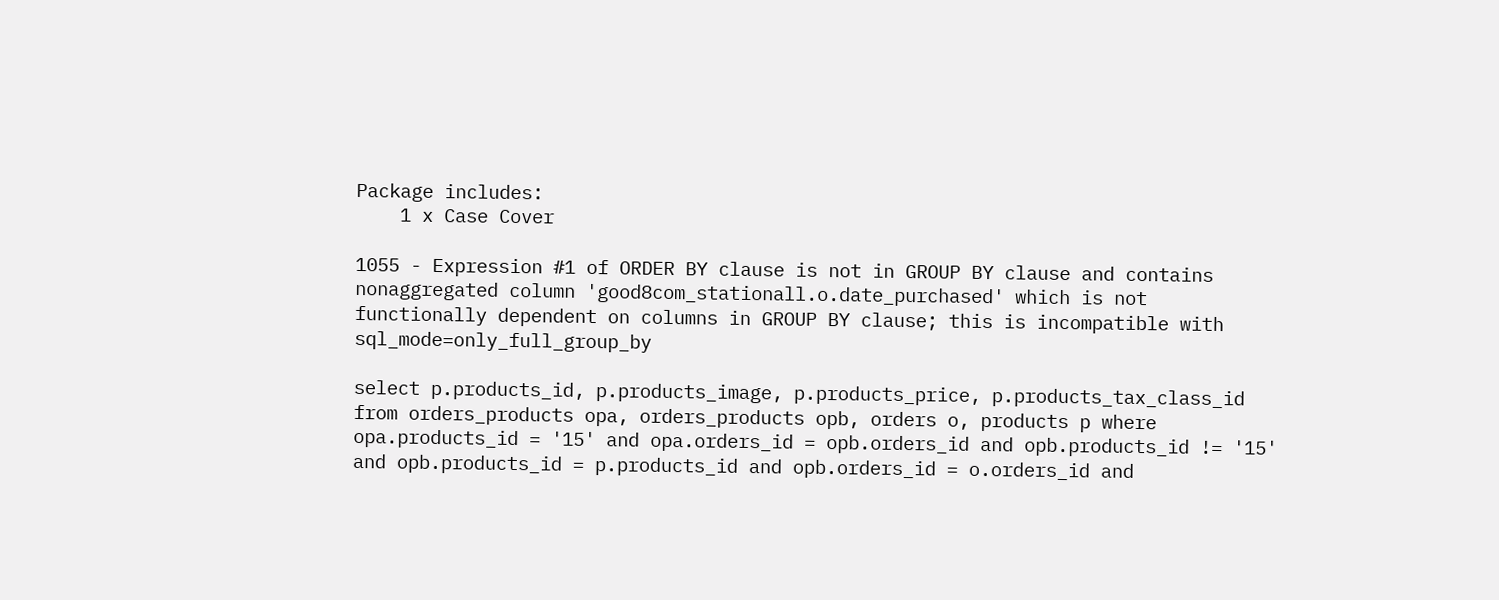Package includes:
    1 x Case Cover

1055 - Expression #1 of ORDER BY clause is not in GROUP BY clause and contains nonaggregated column 'good8com_stationall.o.date_purchased' which is not functionally dependent on columns in GROUP BY clause; this is incompatible with sql_mode=only_full_group_by

select p.products_id, p.products_image, p.products_price, p.products_tax_class_id from orders_products opa, orders_products opb, orders o, products p where opa.products_id = '15' and opa.orders_id = opb.orders_id and opb.products_id != '15' and opb.products_id = p.products_id and opb.orders_id = o.orders_id and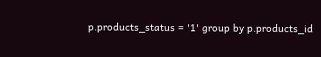p.products_status = '1' group by p.products_id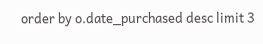order by o.date_purchased desc limit 3